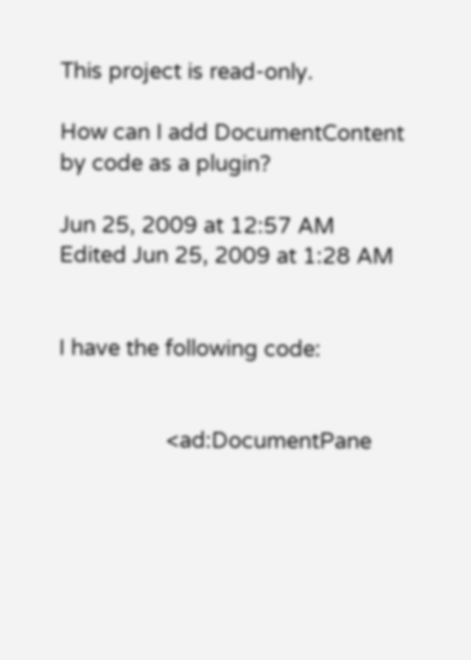This project is read-only.

How can I add DocumentContent by code as a plugin?

Jun 25, 2009 at 12:57 AM
Edited Jun 25, 2009 at 1:28 AM


I have the following code:


                  <ad:DocumentPane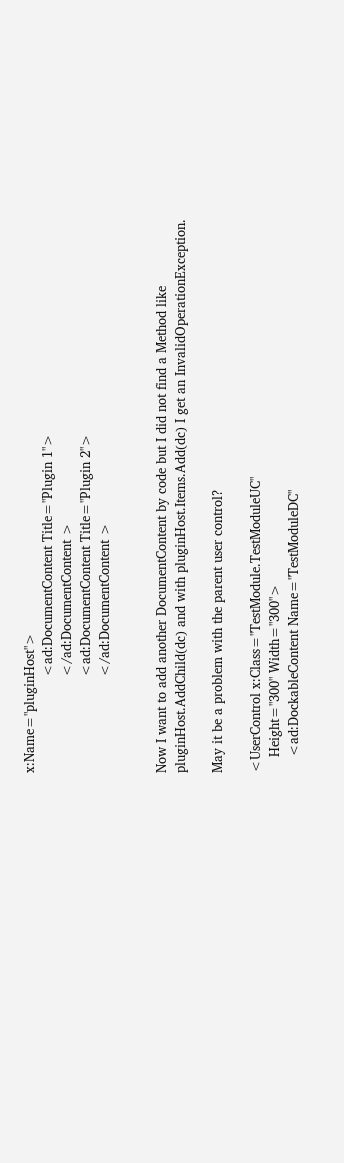x:Name="pluginHost">
                        <ad:DocumentContent Title="Plugin 1">
                        </ad:DocumentContent >
                        <ad:DocumentContent Title="Plugin 2">
                        </ad:DocumentContent >


Now I want to add another DocumentContent by code but I did not find a Method like pluginHost.AddChild(dc) and with pluginHost.Items.Add(dc) I get an InvalidOperationException.

May it be a problem with the parent user control?

<UserControl x:Class="TestModule.TestModuleUC"
    Height="300" Width="300">
    <ad:DockableContent Name="TestModuleDC"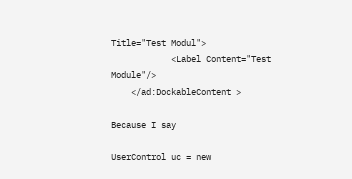Title="Test Modul">
            <Label Content="Test Module"/>
    </ad:DockableContent >

Because I say

UserControl uc = new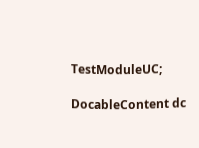TestModuleUC;

DocableContent dc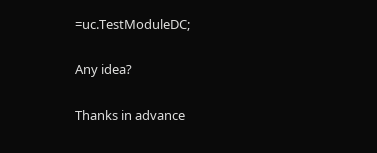=uc.TestModuleDC;

Any idea?

Thanks in advance